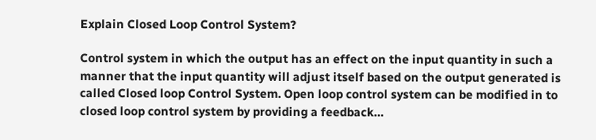Explain Closed Loop Control System?

Control system in which the output has an effect on the input quantity in such a manner that the input quantity will adjust itself based on the output generated is called Closed loop Control System. Open loop control system can be modified in to closed loop control system by providing a feedback…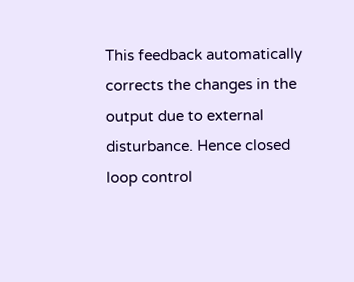This feedback automatically corrects the changes in the output due to external disturbance. Hence closed loop control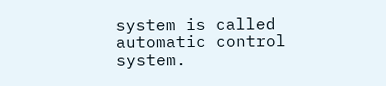system is called automatic control system.